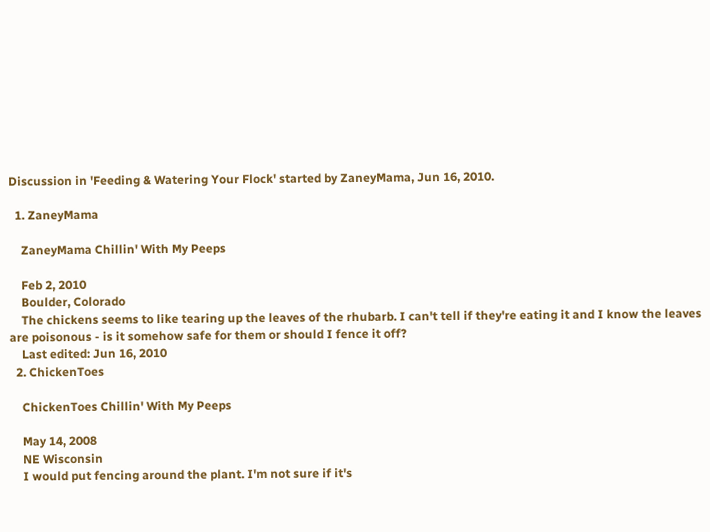Discussion in 'Feeding & Watering Your Flock' started by ZaneyMama, Jun 16, 2010.

  1. ZaneyMama

    ZaneyMama Chillin' With My Peeps

    Feb 2, 2010
    Boulder, Colorado
    The chickens seems to like tearing up the leaves of the rhubarb. I can't tell if they're eating it and I know the leaves are poisonous - is it somehow safe for them or should I fence it off?
    Last edited: Jun 16, 2010
  2. ChickenToes

    ChickenToes Chillin' With My Peeps

    May 14, 2008
    NE Wisconsin
    I would put fencing around the plant. I'm not sure if it's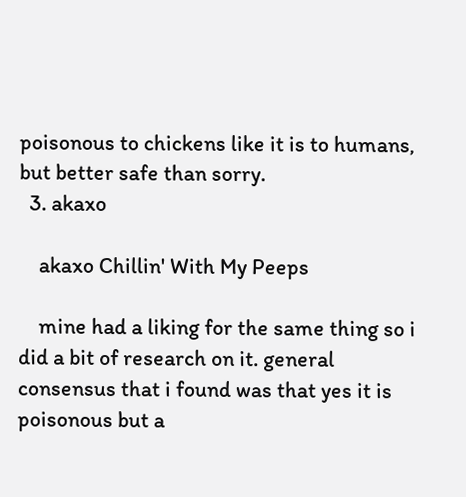poisonous to chickens like it is to humans, but better safe than sorry.
  3. akaxo

    akaxo Chillin' With My Peeps

    mine had a liking for the same thing so i did a bit of research on it. general consensus that i found was that yes it is poisonous but a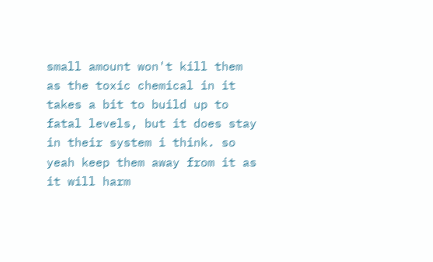small amount won't kill them as the toxic chemical in it takes a bit to build up to fatal levels, but it does stay in their system i think. so yeah keep them away from it as it will harm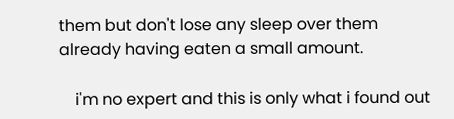them but don't lose any sleep over them already having eaten a small amount.

    i'm no expert and this is only what i found out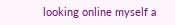looking online myself a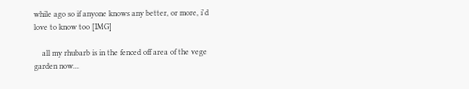while ago so if anyone knows any better, or more, i'd love to know too [IMG]

    all my rhubarb is in the fenced off area of the vege garden now...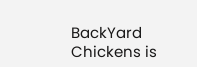BackYard Chickens is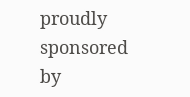proudly sponsored by